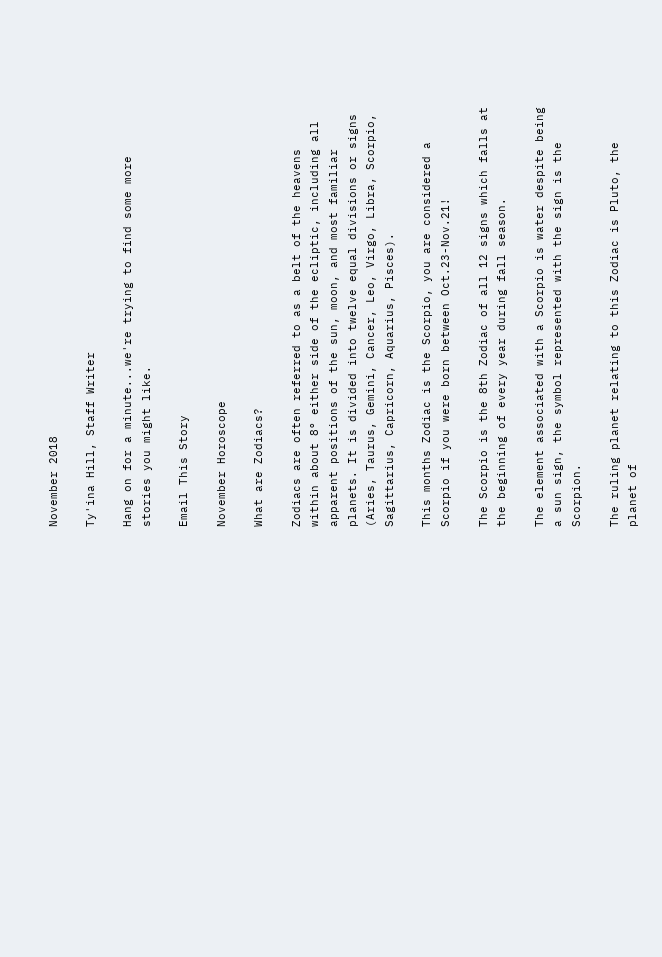November 2018

Ty'ina Hill, Staff Writer

Hang on for a minute...we're trying to find some more stories you might like.

Email This Story

November Horoscope

What are Zodiacs?

Zodiacs are often referred to as a belt of the heavens within about 8° either side of the ecliptic, including all apparent positions of the sun, moon, and most familiar planets. It is divided into twelve equal divisions or signs (Aries, Taurus, Gemini, Cancer, Leo, Virgo, Libra, Scorpio, Sagittarius, Capricorn, Aquarius, Pisces).

This months Zodiac is the Scorpio, you are considered a Scorpio if you were born between Oct.23-Nov.21!

The Scorpio is the 8th Zodiac of all 12 signs which falls at the beginning of every year during fall season.

The element associated with a Scorpio is water despite being a sun sign, the symbol represented with the sign is the Scorpion.

The ruling planet relating to this Zodiac is Pluto, the planet of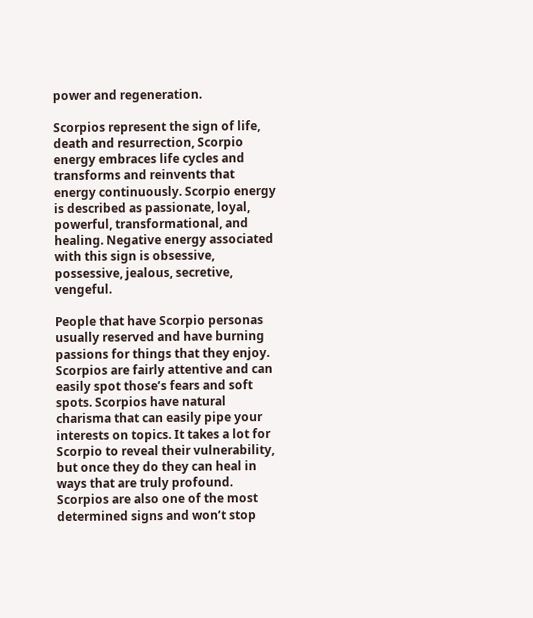power and regeneration.

Scorpios represent the sign of life, death and resurrection, Scorpio energy embraces life cycles and transforms and reinvents that energy continuously. Scorpio energy is described as passionate, loyal, powerful, transformational, and healing. Negative energy associated with this sign is obsessive, possessive, jealous, secretive, vengeful.

People that have Scorpio personas usually reserved and have burning passions for things that they enjoy. Scorpios are fairly attentive and can easily spot those’s fears and soft spots. Scorpios have natural charisma that can easily pipe your interests on topics. It takes a lot for Scorpio to reveal their vulnerability, but once they do they can heal in ways that are truly profound. Scorpios are also one of the most determined signs and won’t stop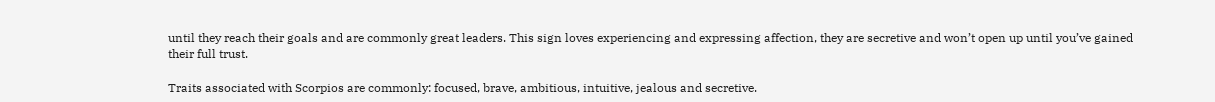until they reach their goals and are commonly great leaders. This sign loves experiencing and expressing affection, they are secretive and won’t open up until you’ve gained their full trust.

Traits associated with Scorpios are commonly: focused, brave, ambitious, intuitive, jealous and secretive.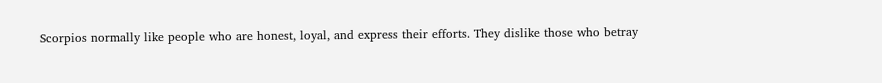Scorpios normally like people who are honest, loyal, and express their efforts. They dislike those who betray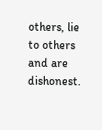others, lie to others and are dishonest.